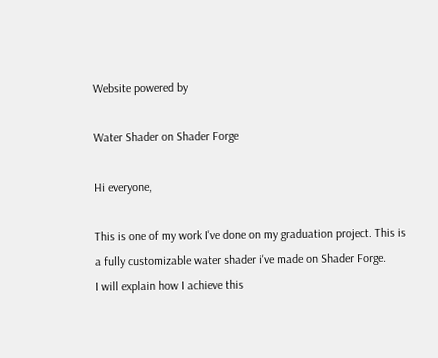Website powered by

Water Shader on Shader Forge

Hi everyone,

This is one of my work I've done on my graduation project. This is a fully customizable water shader i've made on Shader Forge.
I will explain how I achieve this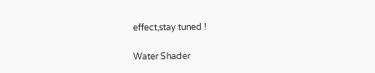effect,stay tuned !

Water Shader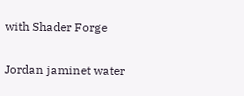with Shader Forge

Jordan jaminet water